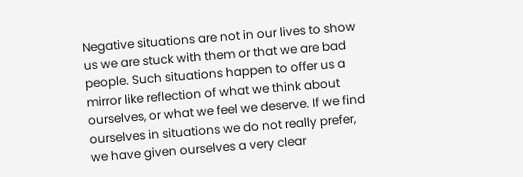Negative situations are not in our lives to show us we are stuck with them or that we are bad people. Such situations happen to offer us a mirror like reflection of what we think about ourselves, or what we feel we deserve. If we find ourselves in situations we do not really prefer, we have given ourselves a very clear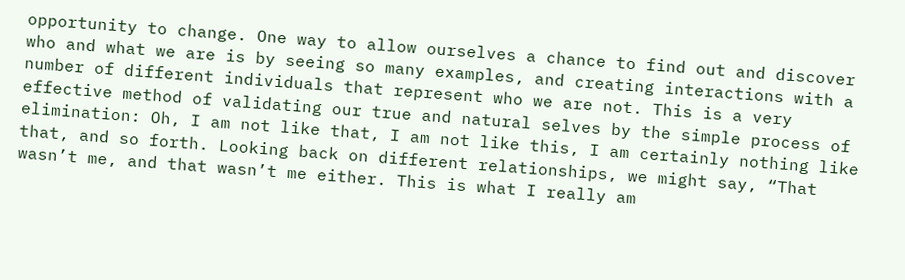opportunity to change. One way to allow ourselves a chance to find out and discover who and what we are is by seeing so many examples, and creating interactions with a number of different individuals that represent who we are not. This is a very effective method of validating our true and natural selves by the simple process of elimination: Oh, I am not like that, I am not like this, I am certainly nothing like that, and so forth. Looking back on different relationships, we might say, “That wasn’t me, and that wasn’t me either. This is what I really am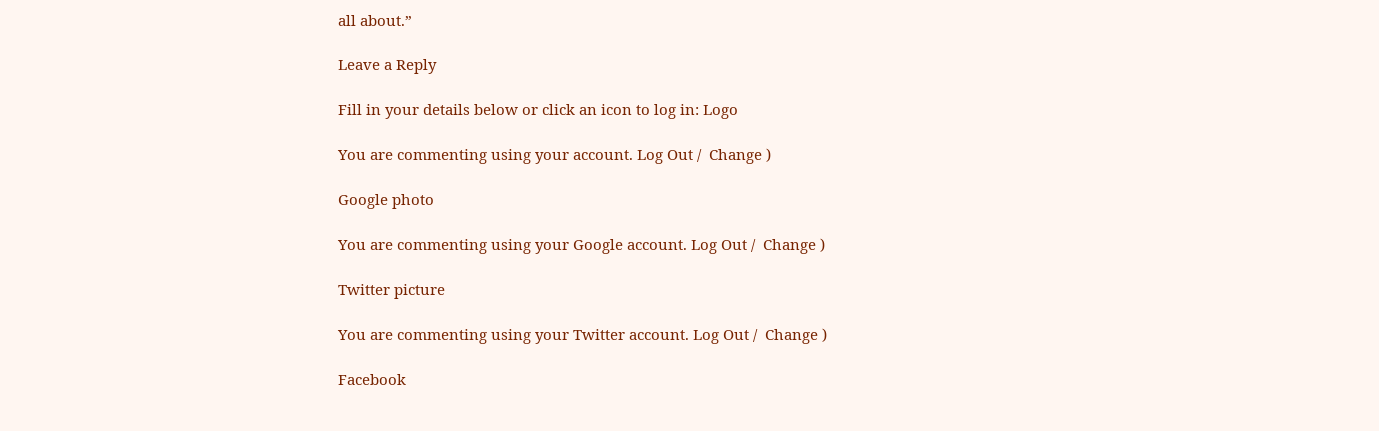all about.”

Leave a Reply

Fill in your details below or click an icon to log in: Logo

You are commenting using your account. Log Out /  Change )

Google photo

You are commenting using your Google account. Log Out /  Change )

Twitter picture

You are commenting using your Twitter account. Log Out /  Change )

Facebook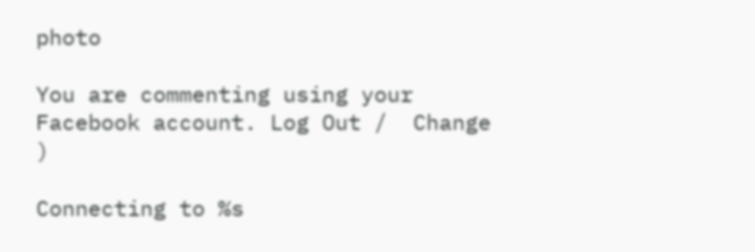photo

You are commenting using your Facebook account. Log Out /  Change )

Connecting to %s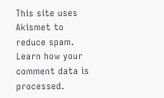This site uses Akismet to reduce spam. Learn how your comment data is processed.